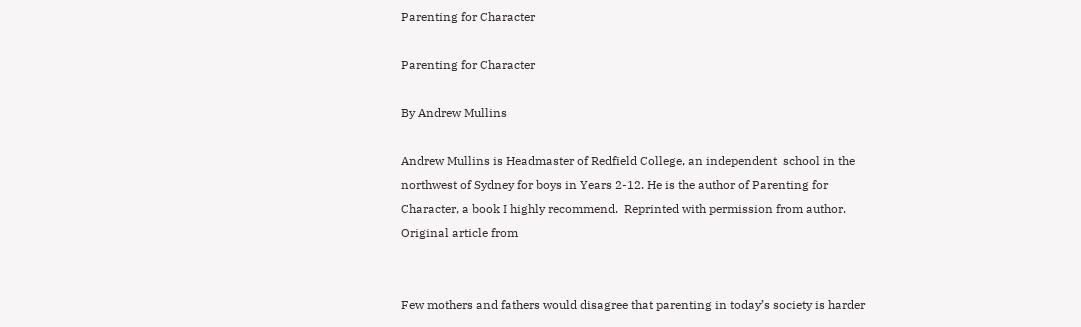Parenting for Character

Parenting for Character

By Andrew Mullins

Andrew Mullins is Headmaster of Redfield College, an independent  school in the northwest of Sydney for boys in Years 2-12. He is the author of Parenting for Character, a book I highly recommend.  Reprinted with permission from author. Original article from


Few mothers and fathers would disagree that parenting in today’s society is harder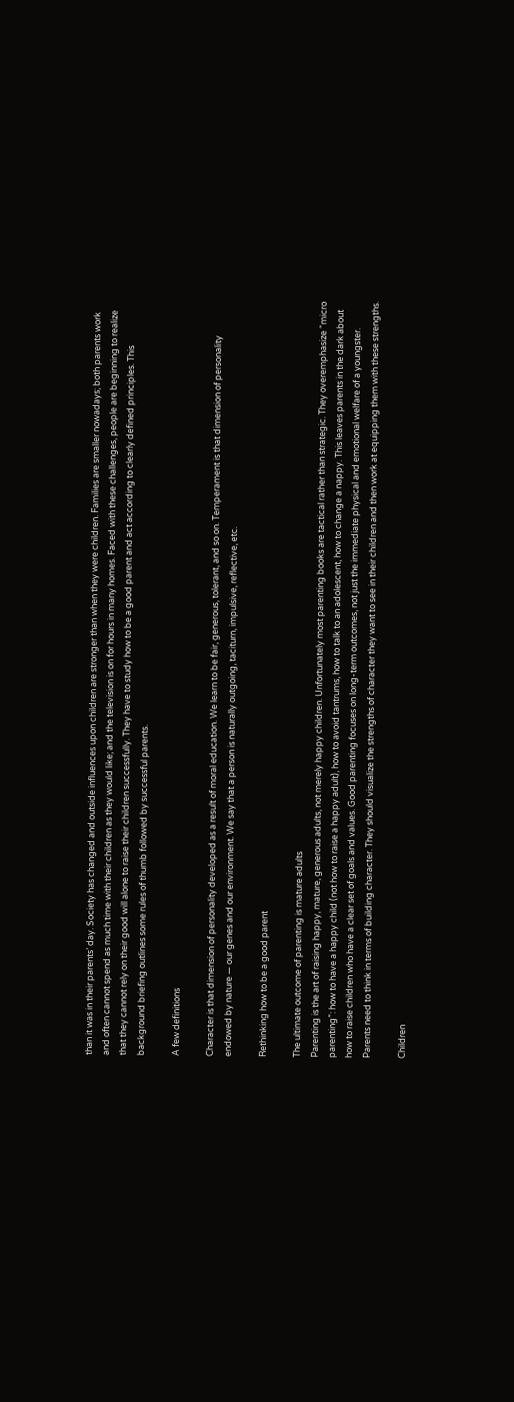than it was in their parents’ day. Society has changed and outside influences upon children are stronger than when they were children. Families are smaller nowadays; both parents work and often cannot spend as much time with their children as they would like; and the television is on for hours in many homes. Faced with these challenges, people are beginning to realize that they cannot rely on their good will alone to raise their children successfully. They have to study how to be a good parent and act according to clearly defined principles. This background briefing outlines some rules of thumb followed by successful parents.

A few definitions

Character is that dimension of personality developed as a result of moral education. We learn to be fair, generous, tolerant, and so on. Temperament is that dimension of personality endowed by nature — our genes and our environment. We say that a person is naturally outgoing, taciturn, impulsive, reflective, etc.

Rethinking how to be a good parent

The ultimate outcome of parenting is mature adults
Parenting is the art of raising happy, mature, generous adults, not merely happy children. Unfortunately most parenting books are tactical rather than strategic. They overemphasize “micro parenting”: how to have a happy child (not how to raise a happy adult), how to avoid tantrums, how to talk to an adolescent, how to change a nappy. This leaves parents in the dark about how to raise children who have a clear set of goals and values. Good parenting focuses on long-term outcomes, not just the immediate physical and emotional welfare of a youngster. Parents need to think in terms of building character. They should visualize the strengths of character they want to see in their children and then work at equipping them with these strengths.

Children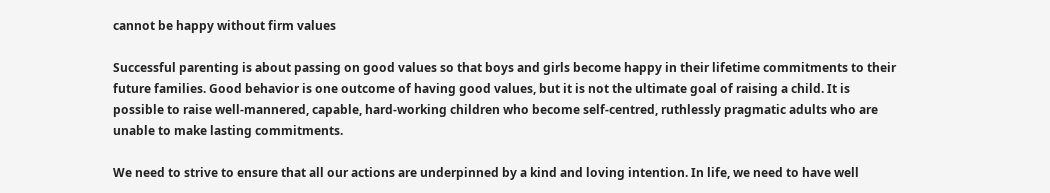cannot be happy without firm values

Successful parenting is about passing on good values so that boys and girls become happy in their lifetime commitments to their future families. Good behavior is one outcome of having good values, but it is not the ultimate goal of raising a child. It is possible to raise well-mannered, capable, hard-working children who become self-centred, ruthlessly pragmatic adults who are unable to make lasting commitments.

We need to strive to ensure that all our actions are underpinned by a kind and loving intention. In life, we need to have well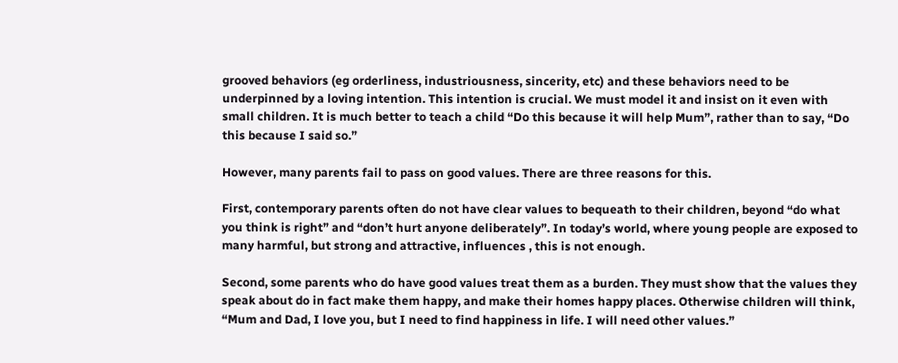grooved behaviors (eg orderliness, industriousness, sincerity, etc) and these behaviors need to be underpinned by a loving intention. This intention is crucial. We must model it and insist on it even with small children. It is much better to teach a child “Do this because it will help Mum”, rather than to say, “Do this because I said so.”

However, many parents fail to pass on good values. There are three reasons for this.

First, contemporary parents often do not have clear values to bequeath to their children, beyond “do what you think is right” and “don’t hurt anyone deliberately”. In today’s world, where young people are exposed to many harmful, but strong and attractive, influences , this is not enough.

Second, some parents who do have good values treat them as a burden. They must show that the values they speak about do in fact make them happy, and make their homes happy places. Otherwise children will think, “Mum and Dad, I love you, but I need to find happiness in life. I will need other values.”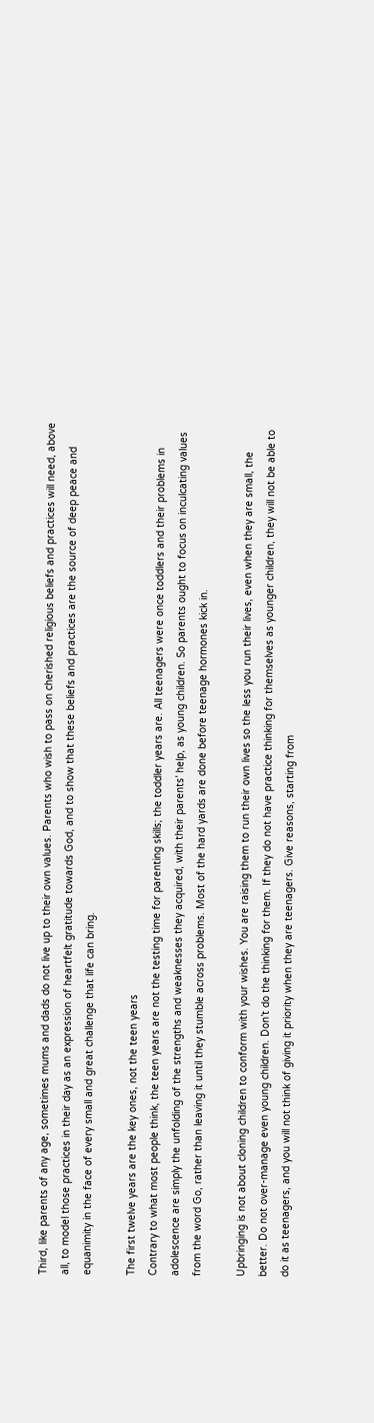Third, like parents of any age, sometimes mums and dads do not live up to their own values. Parents who wish to pass on cherished religious beliefs and practices will need, above all, to model those practices in their day as an expression of heartfelt gratitude towards God, and to show that these beliefs and practices are the source of deep peace and equanimity in the face of every small and great challenge that life can bring.

The first twelve years are the key ones, not the teen years
Contrary to what most people think, the teen years are not the testing time for parenting skills; the toddler years are. All teenagers were once toddlers and their problems in adolescence are simply the unfolding of the strengths and weaknesses they acquired, with their parents’ help, as young children. So parents ought to focus on inculcating values from the word Go, rather than leaving it until they stumble across problems. Most of the hard yards are done before teenage hormones kick in.

Upbringing is not about cloning children to conform with your wishes. You are raising them to run their own lives so the less you run their lives, even when they are small, the better. Do not over-manage even young children. Don’t do the thinking for them. If they do not have practice thinking for themselves as younger children, they will not be able to do it as teenagers, and you will not think of giving it priority when they are teenagers. Give reasons, starting from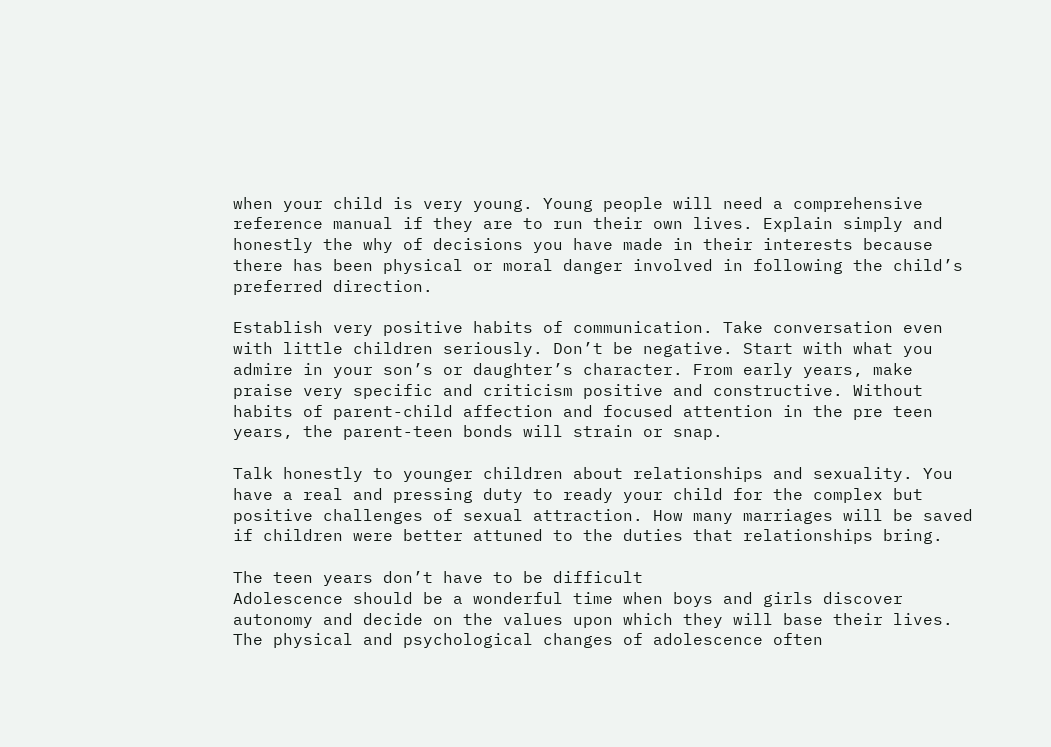when your child is very young. Young people will need a comprehensive reference manual if they are to run their own lives. Explain simply and honestly the why of decisions you have made in their interests because there has been physical or moral danger involved in following the child’s preferred direction.

Establish very positive habits of communication. Take conversation even with little children seriously. Don’t be negative. Start with what you admire in your son’s or daughter’s character. From early years, make praise very specific and criticism positive and constructive. Without habits of parent-child affection and focused attention in the pre teen years, the parent-teen bonds will strain or snap.

Talk honestly to younger children about relationships and sexuality. You have a real and pressing duty to ready your child for the complex but positive challenges of sexual attraction. How many marriages will be saved if children were better attuned to the duties that relationships bring.

The teen years don’t have to be difficult
Adolescence should be a wonderful time when boys and girls discover autonomy and decide on the values upon which they will base their lives. The physical and psychological changes of adolescence often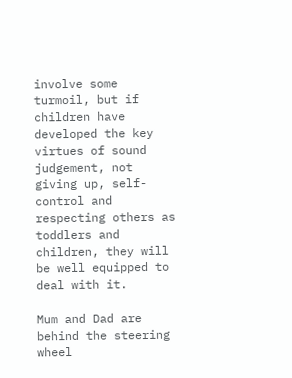involve some turmoil, but if children have developed the key virtues of sound judgement, not giving up, self-control and respecting others as toddlers and children, they will be well equipped to deal with it.

Mum and Dad are behind the steering wheel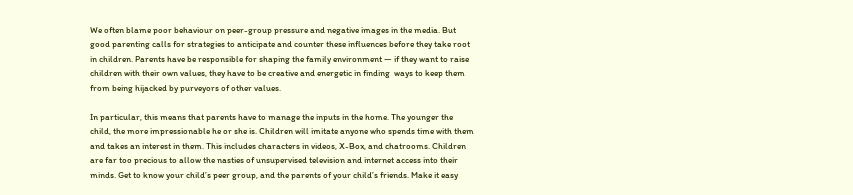We often blame poor behaviour on peer-group pressure and negative images in the media. But good parenting calls for strategies to anticipate and counter these influences before they take root in children. Parents have be responsible for shaping the family environment — if they want to raise children with their own values, they have to be creative and energetic in finding  ways to keep them from being hijacked by purveyors of other values.

In particular, this means that parents have to manage the inputs in the home. The younger the child, the more impressionable he or she is. Children will imitate anyone who spends time with them and takes an interest in them. This includes characters in videos, X-Box, and chatrooms. Children are far too precious to allow the nasties of unsupervised television and internet access into their minds. Get to know your child’s peer group, and the parents of your child’s friends. Make it easy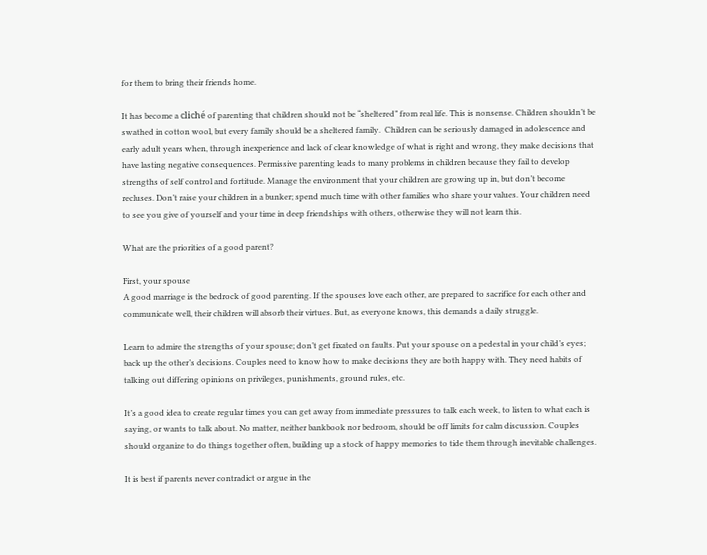for them to bring their friends home.

It has become a cliché of parenting that children should not be “sheltered” from real life. This is nonsense. Children shouldn’t be swathed in cotton wool, but every family should be a sheltered family.  Children can be seriously damaged in adolescence and early adult years when, through inexperience and lack of clear knowledge of what is right and wrong, they make decisions that have lasting negative consequences. Permissive parenting leads to many problems in children because they fail to develop strengths of self control and fortitude. Manage the environment that your children are growing up in, but don’t become recluses. Don’t raise your children in a bunker; spend much time with other families who share your values. Your children need to see you give of yourself and your time in deep friendships with others, otherwise they will not learn this.

What are the priorities of a good parent?

First, your spouse
A good marriage is the bedrock of good parenting. If the spouses love each other, are prepared to sacrifice for each other and communicate well, their children will absorb their virtues. But, as everyone knows, this demands a daily struggle.

Learn to admire the strengths of your spouse; don’t get fixated on faults. Put your spouse on a pedestal in your child’s eyes; back up the other’s decisions. Couples need to know how to make decisions they are both happy with. They need habits of talking out differing opinions on privileges, punishments, ground rules, etc.

It’s a good idea to create regular times you can get away from immediate pressures to talk each week, to listen to what each is saying, or wants to talk about. No matter, neither bankbook nor bedroom, should be off limits for calm discussion. Couples should organize to do things together often, building up a stock of happy memories to tide them through inevitable challenges.

It is best if parents never contradict or argue in the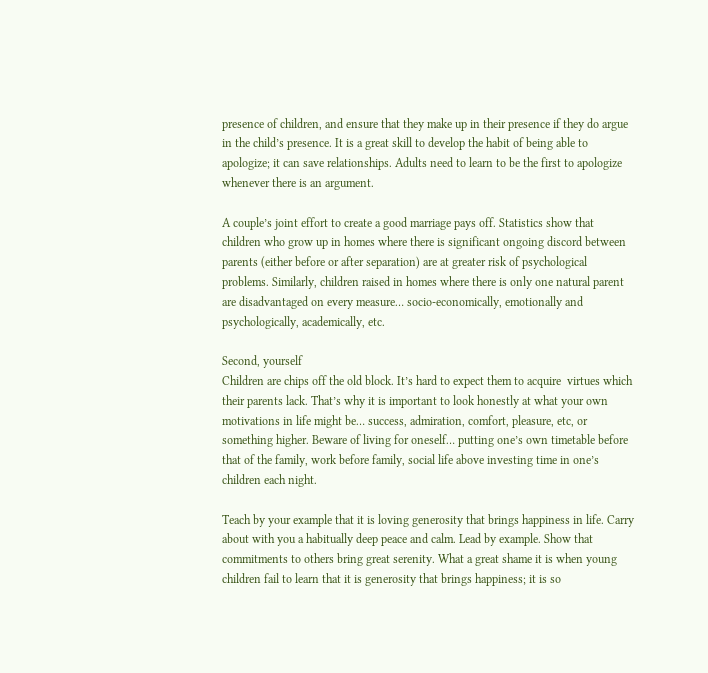presence of children, and ensure that they make up in their presence if they do argue in the child’s presence. It is a great skill to develop the habit of being able to apologize; it can save relationships. Adults need to learn to be the first to apologize whenever there is an argument.

A couple’s joint effort to create a good marriage pays off. Statistics show that  children who grow up in homes where there is significant ongoing discord between parents (either before or after separation) are at greater risk of psychological problems. Similarly, children raised in homes where there is only one natural parent are disadvantaged on every measure… socio-economically, emotionally and psychologically, academically, etc.

Second, yourself
Children are chips off the old block. It’s hard to expect them to acquire  virtues which their parents lack. That’s why it is important to look honestly at what your own motivations in life might be… success, admiration, comfort, pleasure, etc, or something higher. Beware of living for oneself… putting one’s own timetable before that of the family, work before family, social life above investing time in one’s children each night.

Teach by your example that it is loving generosity that brings happiness in life. Carry about with you a habitually deep peace and calm. Lead by example. Show that commitments to others bring great serenity. What a great shame it is when young children fail to learn that it is generosity that brings happiness; it is so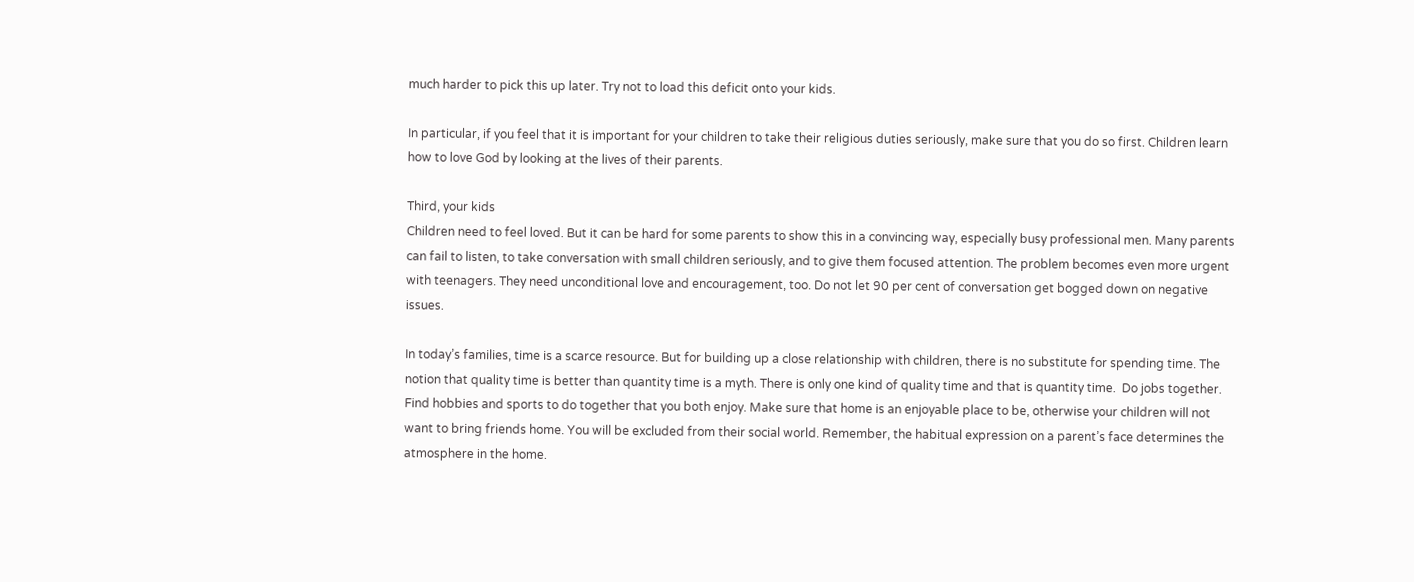much harder to pick this up later. Try not to load this deficit onto your kids.

In particular, if you feel that it is important for your children to take their religious duties seriously, make sure that you do so first. Children learn how to love God by looking at the lives of their parents.

Third, your kids
Children need to feel loved. But it can be hard for some parents to show this in a convincing way, especially busy professional men. Many parents can fail to listen, to take conversation with small children seriously, and to give them focused attention. The problem becomes even more urgent with teenagers. They need unconditional love and encouragement, too. Do not let 90 per cent of conversation get bogged down on negative issues.

In today’s families, time is a scarce resource. But for building up a close relationship with children, there is no substitute for spending time. The notion that quality time is better than quantity time is a myth. There is only one kind of quality time and that is quantity time.  Do jobs together. Find hobbies and sports to do together that you both enjoy. Make sure that home is an enjoyable place to be, otherwise your children will not want to bring friends home. You will be excluded from their social world. Remember, the habitual expression on a parent’s face determines the atmosphere in the home.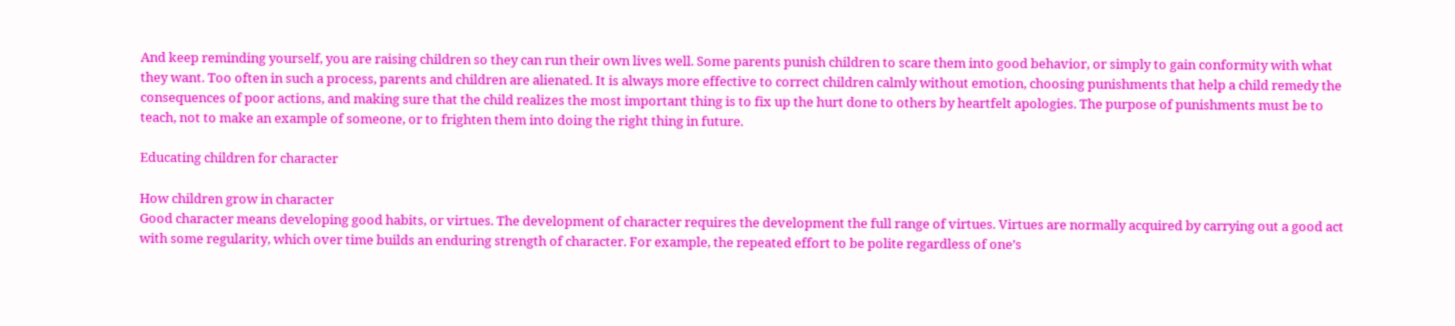And keep reminding yourself, you are raising children so they can run their own lives well. Some parents punish children to scare them into good behavior, or simply to gain conformity with what they want. Too often in such a process, parents and children are alienated. It is always more effective to correct children calmly without emotion, choosing punishments that help a child remedy the consequences of poor actions, and making sure that the child realizes the most important thing is to fix up the hurt done to others by heartfelt apologies. The purpose of punishments must be to teach, not to make an example of someone, or to frighten them into doing the right thing in future.

Educating children for character

How children grow in character
Good character means developing good habits, or virtues. The development of character requires the development the full range of virtues. Virtues are normally acquired by carrying out a good act with some regularity, which over time builds an enduring strength of character. For example, the repeated effort to be polite regardless of one’s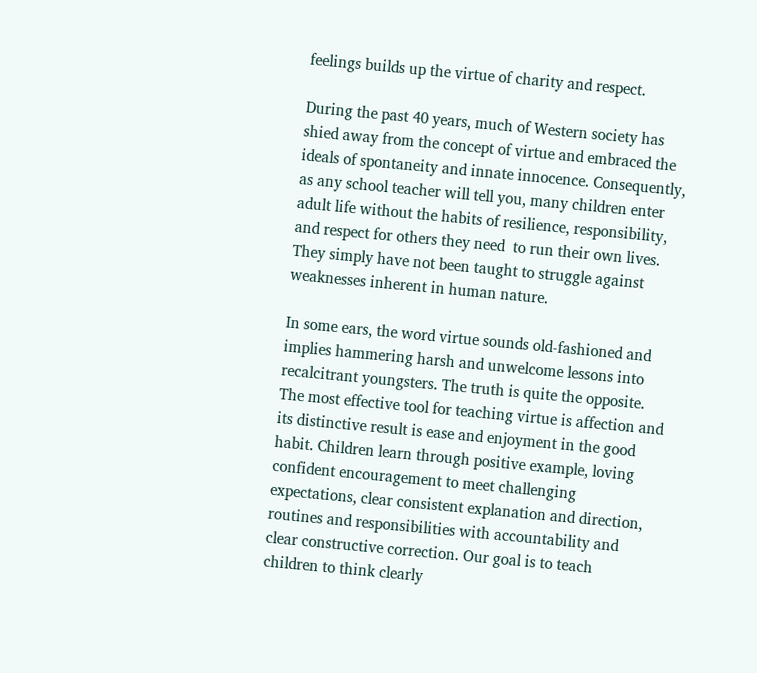feelings builds up the virtue of charity and respect.

During the past 40 years, much of Western society has shied away from the concept of virtue and embraced the ideals of spontaneity and innate innocence. Consequently, as any school teacher will tell you, many children enter adult life without the habits of resilience, responsibility, and respect for others they need  to run their own lives. They simply have not been taught to struggle against weaknesses inherent in human nature.

In some ears, the word virtue sounds old-fashioned and implies hammering harsh and unwelcome lessons into recalcitrant youngsters. The truth is quite the opposite. The most effective tool for teaching virtue is affection and its distinctive result is ease and enjoyment in the good habit. Children learn through positive example, loving confident encouragement to meet challenging expectations, clear consistent explanation and direction, routines and responsibilities with accountability and clear constructive correction. Our goal is to teach children to think clearly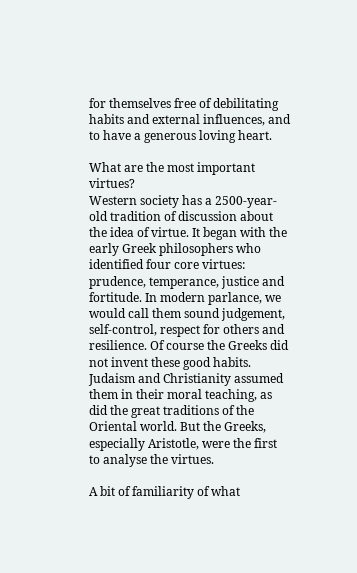for themselves free of debilitating habits and external influences, and to have a generous loving heart.

What are the most important virtues?
Western society has a 2500-year-old tradition of discussion about the idea of virtue. It began with the early Greek philosophers who identified four core virtues: prudence, temperance, justice and fortitude. In modern parlance, we would call them sound judgement, self-control, respect for others and resilience. Of course the Greeks did not invent these good habits. Judaism and Christianity assumed them in their moral teaching, as did the great traditions of the Oriental world. But the Greeks, especially Aristotle, were the first to analyse the virtues.

A bit of familiarity of what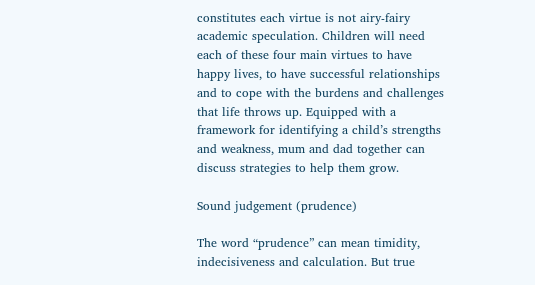constitutes each virtue is not airy-fairy academic speculation. Children will need each of these four main virtues to have happy lives, to have successful relationships and to cope with the burdens and challenges that life throws up. Equipped with a framework for identifying a child’s strengths and weakness, mum and dad together can discuss strategies to help them grow.

Sound judgement (prudence)

The word “prudence” can mean timidity, indecisiveness and calculation. But true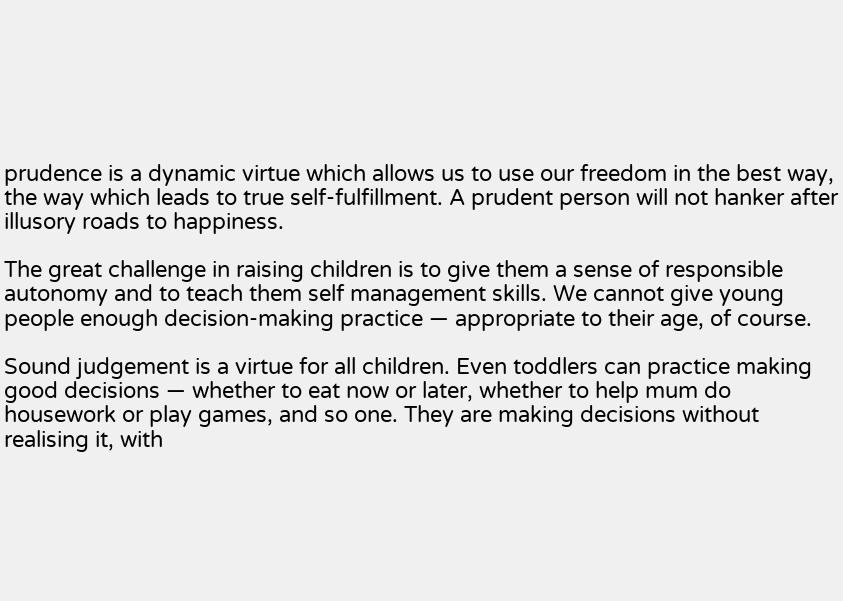prudence is a dynamic virtue which allows us to use our freedom in the best way, the way which leads to true self-fulfillment. A prudent person will not hanker after illusory roads to happiness.

The great challenge in raising children is to give them a sense of responsible autonomy and to teach them self management skills. We cannot give young people enough decision-making practice — appropriate to their age, of course.

Sound judgement is a virtue for all children. Even toddlers can practice making good decisions — whether to eat now or later, whether to help mum do housework or play games, and so one. They are making decisions without realising it, with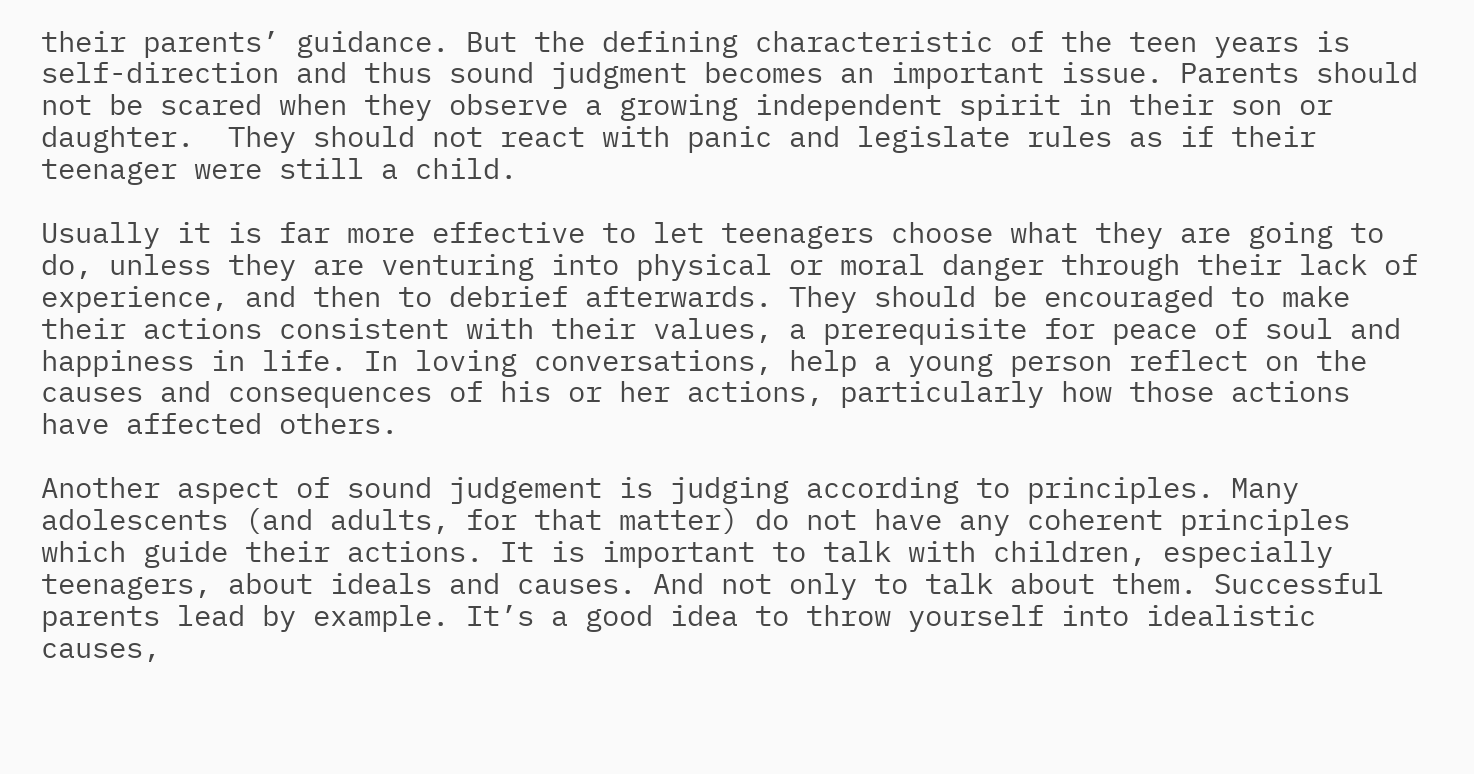their parents’ guidance. But the defining characteristic of the teen years is self-direction and thus sound judgment becomes an important issue. Parents should not be scared when they observe a growing independent spirit in their son or daughter.  They should not react with panic and legislate rules as if their teenager were still a child.

Usually it is far more effective to let teenagers choose what they are going to do, unless they are venturing into physical or moral danger through their lack of experience, and then to debrief afterwards. They should be encouraged to make their actions consistent with their values, a prerequisite for peace of soul and happiness in life. In loving conversations, help a young person reflect on the causes and consequences of his or her actions, particularly how those actions have affected others.

Another aspect of sound judgement is judging according to principles. Many adolescents (and adults, for that matter) do not have any coherent principles which guide their actions. It is important to talk with children, especially teenagers, about ideals and causes. And not only to talk about them. Successful parents lead by example. It’s a good idea to throw yourself into idealistic causes,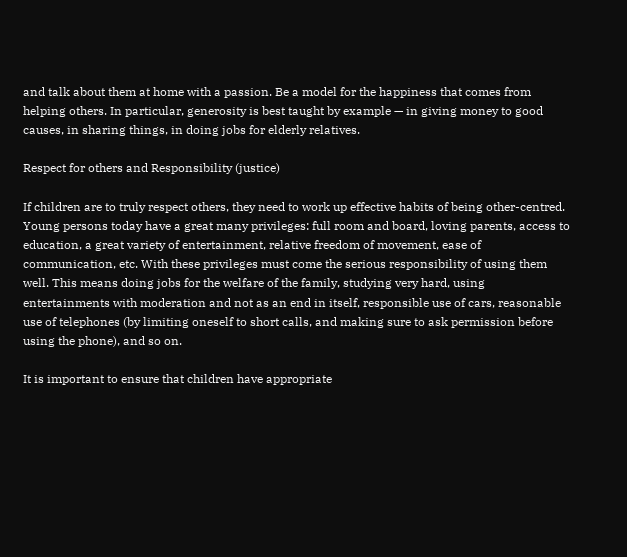and talk about them at home with a passion. Be a model for the happiness that comes from helping others. In particular, generosity is best taught by example — in giving money to good causes, in sharing things, in doing jobs for elderly relatives.

Respect for others and Responsibility (justice)

If children are to truly respect others, they need to work up effective habits of being other-centred. Young persons today have a great many privileges: full room and board, loving parents, access to education, a great variety of entertainment, relative freedom of movement, ease of communication, etc. With these privileges must come the serious responsibility of using them well. This means doing jobs for the welfare of the family, studying very hard, using entertainments with moderation and not as an end in itself, responsible use of cars, reasonable use of telephones (by limiting oneself to short calls, and making sure to ask permission before using the phone), and so on.

It is important to ensure that children have appropriate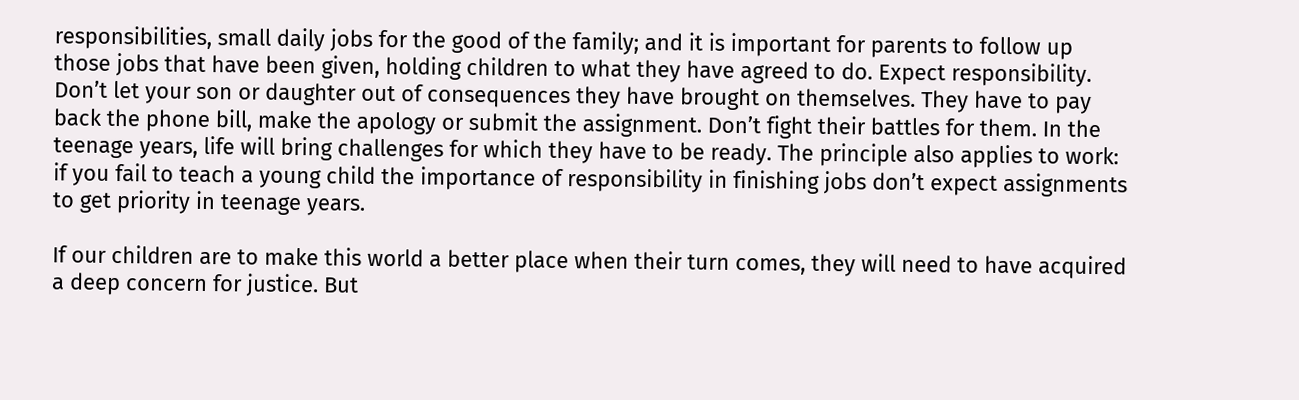responsibilities, small daily jobs for the good of the family; and it is important for parents to follow up those jobs that have been given, holding children to what they have agreed to do. Expect responsibility. Don’t let your son or daughter out of consequences they have brought on themselves. They have to pay back the phone bill, make the apology or submit the assignment. Don’t fight their battles for them. In the teenage years, life will bring challenges for which they have to be ready. The principle also applies to work: if you fail to teach a young child the importance of responsibility in finishing jobs don’t expect assignments to get priority in teenage years.

If our children are to make this world a better place when their turn comes, they will need to have acquired a deep concern for justice. But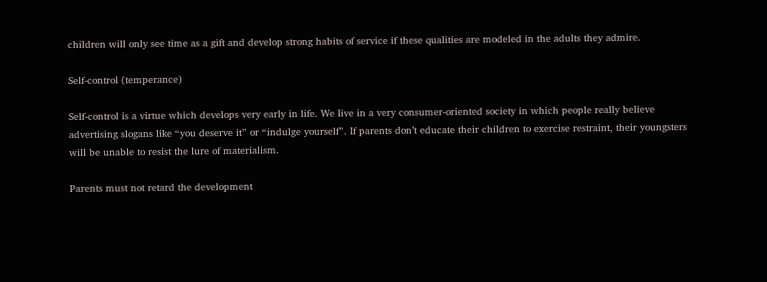children will only see time as a gift and develop strong habits of service if these qualities are modeled in the adults they admire.

Self-control (temperance)

Self-control is a virtue which develops very early in life. We live in a very consumer-oriented society in which people really believe advertising slogans like “you deserve it” or “indulge yourself”. If parents don’t educate their children to exercise restraint, their youngsters will be unable to resist the lure of materialism.

Parents must not retard the development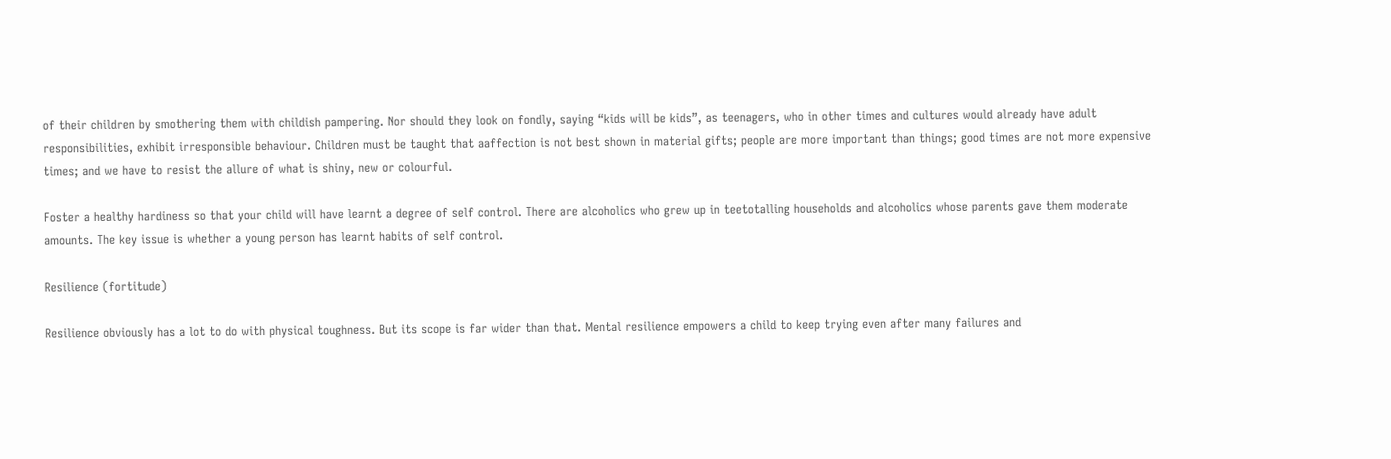of their children by smothering them with childish pampering. Nor should they look on fondly, saying “kids will be kids”, as teenagers, who in other times and cultures would already have adult responsibilities, exhibit irresponsible behaviour. Children must be taught that aaffection is not best shown in material gifts; people are more important than things; good times are not more expensive times; and we have to resist the allure of what is shiny, new or colourful.

Foster a healthy hardiness so that your child will have learnt a degree of self control. There are alcoholics who grew up in teetotalling households and alcoholics whose parents gave them moderate amounts. The key issue is whether a young person has learnt habits of self control.

Resilience (fortitude)

Resilience obviously has a lot to do with physical toughness. But its scope is far wider than that. Mental resilience empowers a child to keep trying even after many failures and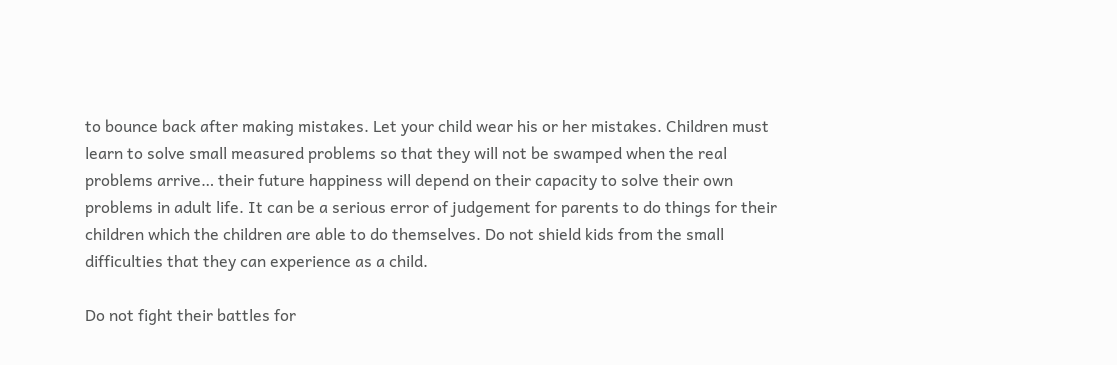to bounce back after making mistakes. Let your child wear his or her mistakes. Children must learn to solve small measured problems so that they will not be swamped when the real problems arrive… their future happiness will depend on their capacity to solve their own problems in adult life. It can be a serious error of judgement for parents to do things for their children which the children are able to do themselves. Do not shield kids from the small difficulties that they can experience as a child.

Do not fight their battles for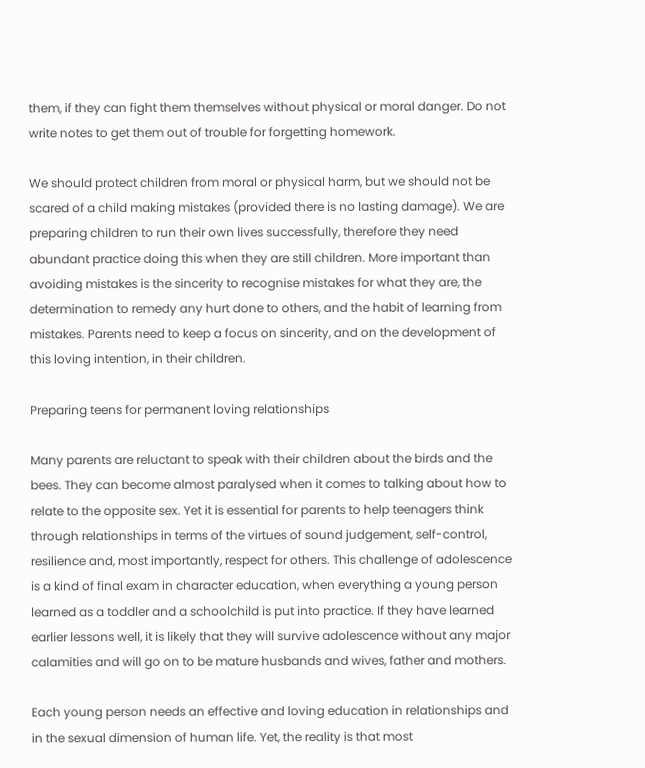them, if they can fight them themselves without physical or moral danger. Do not write notes to get them out of trouble for forgetting homework.

We should protect children from moral or physical harm, but we should not be scared of a child making mistakes (provided there is no lasting damage). We are preparing children to run their own lives successfully, therefore they need abundant practice doing this when they are still children. More important than avoiding mistakes is the sincerity to recognise mistakes for what they are, the determination to remedy any hurt done to others, and the habit of learning from mistakes. Parents need to keep a focus on sincerity, and on the development of this loving intention, in their children.

Preparing teens for permanent loving relationships

Many parents are reluctant to speak with their children about the birds and the bees. They can become almost paralysed when it comes to talking about how to relate to the opposite sex. Yet it is essential for parents to help teenagers think through relationships in terms of the virtues of sound judgement, self-control, resilience and, most importantly, respect for others. This challenge of adolescence is a kind of final exam in character education, when everything a young person learned as a toddler and a schoolchild is put into practice. If they have learned earlier lessons well, it is likely that they will survive adolescence without any major calamities and will go on to be mature husbands and wives, father and mothers.

Each young person needs an effective and loving education in relationships and in the sexual dimension of human life. Yet, the reality is that most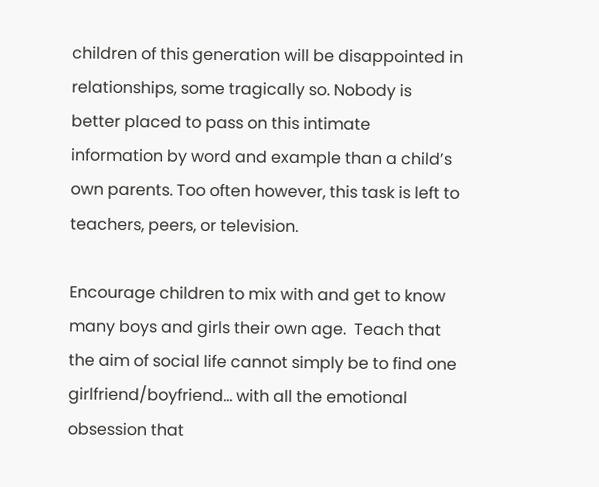children of this generation will be disappointed in relationships, some tragically so. Nobody is better placed to pass on this intimate information by word and example than a child’s own parents. Too often however, this task is left to teachers, peers, or television.

Encourage children to mix with and get to know many boys and girls their own age.  Teach that the aim of social life cannot simply be to find one girlfriend/boyfriend… with all the emotional obsession that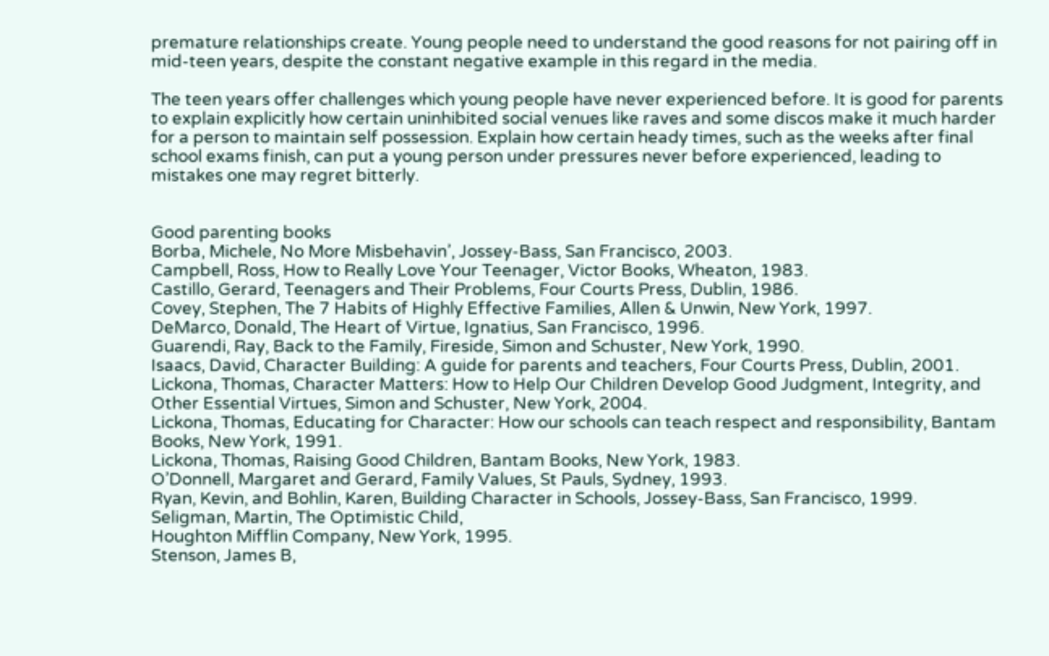premature relationships create. Young people need to understand the good reasons for not pairing off in mid-teen years, despite the constant negative example in this regard in the media.

The teen years offer challenges which young people have never experienced before. It is good for parents to explain explicitly how certain uninhibited social venues like raves and some discos make it much harder for a person to maintain self possession. Explain how certain heady times, such as the weeks after final school exams finish, can put a young person under pressures never before experienced, leading to mistakes one may regret bitterly.


Good parenting books
Borba, Michele, No More Misbehavin’, Jossey-Bass, San Francisco, 2003.
Campbell, Ross, How to Really Love Your Teenager, Victor Books, Wheaton, 1983.
Castillo, Gerard, Teenagers and Their Problems, Four Courts Press, Dublin, 1986.
Covey, Stephen, The 7 Habits of Highly Effective Families, Allen & Unwin, New York, 1997.
DeMarco, Donald, The Heart of Virtue, Ignatius, San Francisco, 1996.
Guarendi, Ray, Back to the Family, Fireside, Simon and Schuster, New York, 1990.
Isaacs, David, Character Building: A guide for parents and teachers, Four Courts Press, Dublin, 2001.
Lickona, Thomas, Character Matters: How to Help Our Children Develop Good Judgment, Integrity, and Other Essential Virtues, Simon and Schuster, New York, 2004.
Lickona, Thomas, Educating for Character: How our schools can teach respect and responsibility, Bantam Books, New York, 1991.
Lickona, Thomas, Raising Good Children, Bantam Books, New York, 1983.
O’Donnell, Margaret and Gerard, Family Values, St Pauls, Sydney, 1993.
Ryan, Kevin, and Bohlin, Karen, Building Character in Schools, Jossey-Bass, San Francisco, 1999.
Seligman, Martin, The Optimistic Child,
Houghton Mifflin Company, New York, 1995.
Stenson, James B,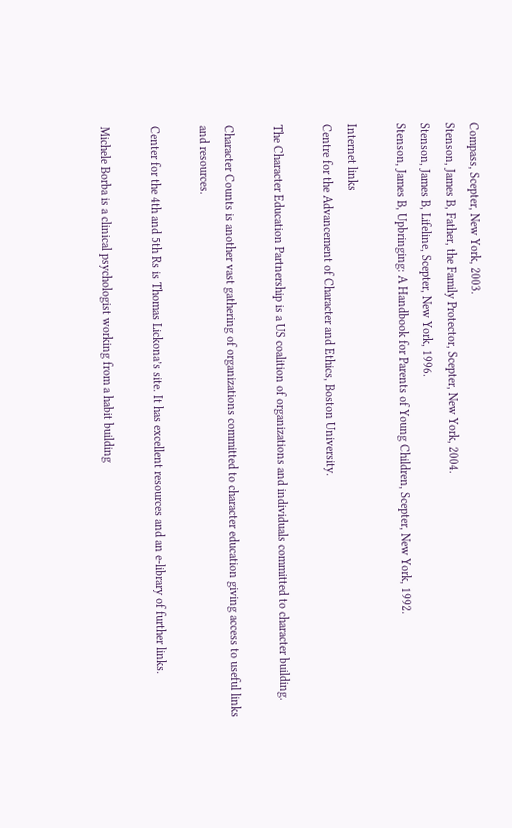Compass, Scepter, New York, 2003.
Stenson, James B, Father, the Family Protector, Scepter, New York, 2004.
Stenson, James B, Lifeline, Scepter, New York, 1996.
Stenson, James B, Upbringing: A Handbook for Parents of Young Children, Scepter, New York, 1992.

Internet links
Centre for the Advancement of Character and Ethics, Boston University.

The Character Education Partnership is a US coalition of organizations and individuals committed to character building.

Character Counts is another vast gathering of organizations committed to character education giving access to useful links and resources.

Center for the 4th and 5th Rs is Thomas Lickona’s site. It has excellent resources and an e-library of further links.

Michele Borba is a clinical psychologist working from a habit building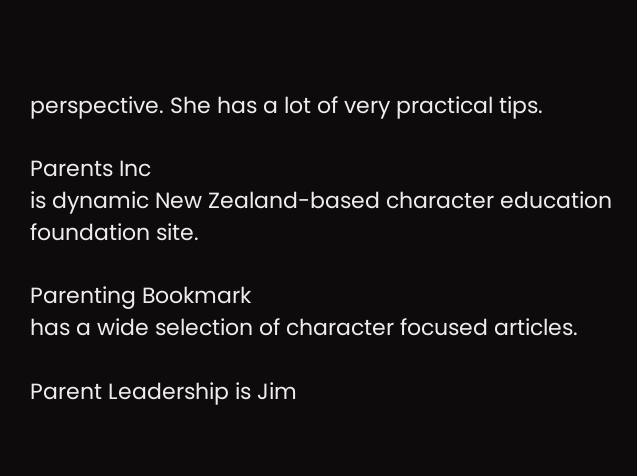perspective. She has a lot of very practical tips.

Parents Inc
is dynamic New Zealand-based character education foundation site.

Parenting Bookmark
has a wide selection of character focused articles.

Parent Leadership is Jim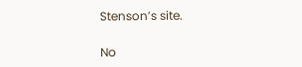Stenson’s site.

No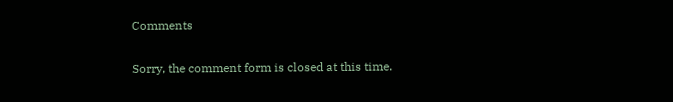Comments

Sorry, the comment form is closed at this time.